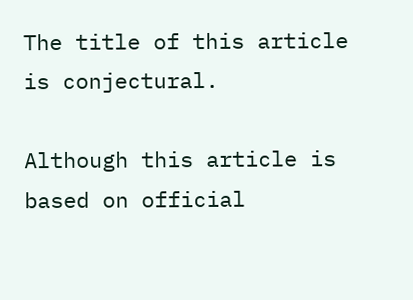The title of this article is conjectural.

Although this article is based on official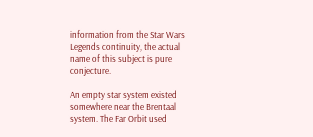information from the Star Wars Legends continuity, the actual name of this subject is pure conjecture.

An empty star system existed somewhere near the Brentaal system. The Far Orbit used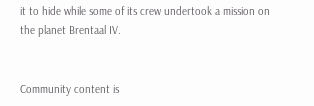it to hide while some of its crew undertook a mission on the planet Brentaal IV.


Community content is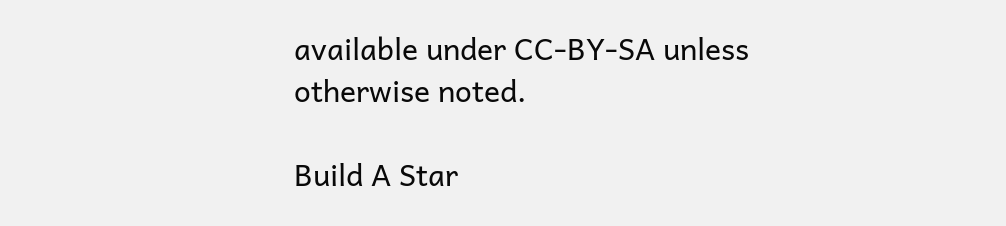available under CC-BY-SA unless otherwise noted.

Build A Star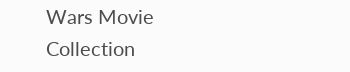Wars Movie Collection